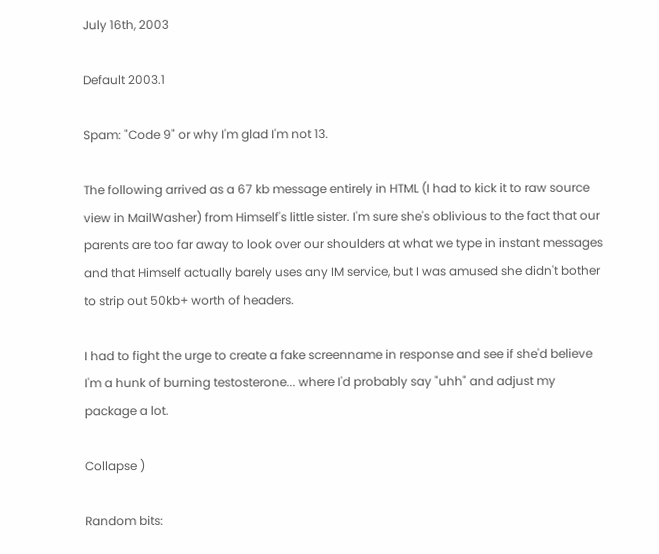July 16th, 2003

Default 2003.1

Spam: "Code 9" or why I'm glad I'm not 13.

The following arrived as a 67 kb message entirely in HTML (I had to kick it to raw source view in MailWasher) from Himself's little sister. I'm sure she's oblivious to the fact that our parents are too far away to look over our shoulders at what we type in instant messages and that Himself actually barely uses any IM service, but I was amused she didn't bother to strip out 50kb+ worth of headers.

I had to fight the urge to create a fake screenname in response and see if she'd believe I'm a hunk of burning testosterone... where I'd probably say "uhh" and adjust my package a lot.

Collapse )

Random bits: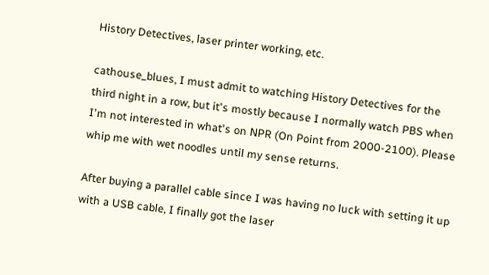History Detectives, laser printer working, etc.

cathouse_blues, I must admit to watching History Detectives for the third night in a row, but it's mostly because I normally watch PBS when I'm not interested in what's on NPR (On Point from 2000-2100). Please whip me with wet noodles until my sense returns.

After buying a parallel cable since I was having no luck with setting it up with a USB cable, I finally got the laser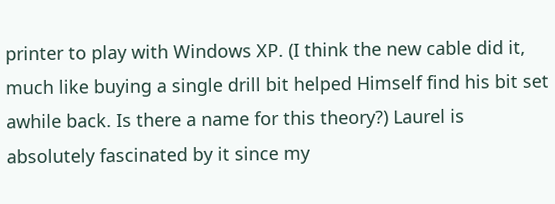printer to play with Windows XP. (I think the new cable did it, much like buying a single drill bit helped Himself find his bit set awhile back. Is there a name for this theory?) Laurel is absolutely fascinated by it since my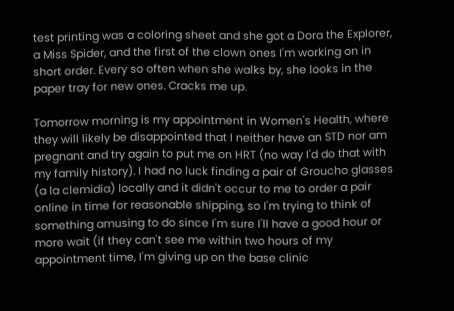test printing was a coloring sheet and she got a Dora the Explorer, a Miss Spider, and the first of the clown ones I'm working on in short order. Every so often when she walks by, she looks in the paper tray for new ones. Cracks me up.

Tomorrow morning is my appointment in Women's Health, where they will likely be disappointed that I neither have an STD nor am pregnant and try again to put me on HRT (no way I'd do that with my family history). I had no luck finding a pair of Groucho glasses (a la clemidia) locally and it didn't occur to me to order a pair online in time for reasonable shipping, so I'm trying to think of something amusing to do since I'm sure I'll have a good hour or more wait (if they can't see me within two hours of my appointment time, I'm giving up on the base clinic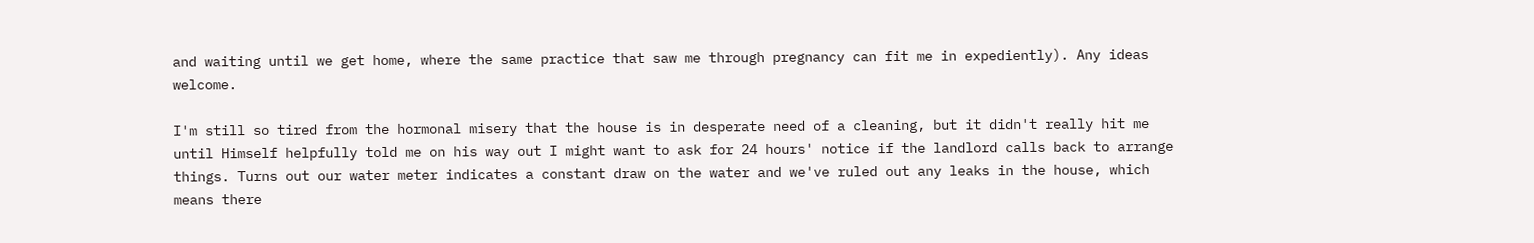and waiting until we get home, where the same practice that saw me through pregnancy can fit me in expediently). Any ideas welcome.

I'm still so tired from the hormonal misery that the house is in desperate need of a cleaning, but it didn't really hit me until Himself helpfully told me on his way out I might want to ask for 24 hours' notice if the landlord calls back to arrange things. Turns out our water meter indicates a constant draw on the water and we've ruled out any leaks in the house, which means there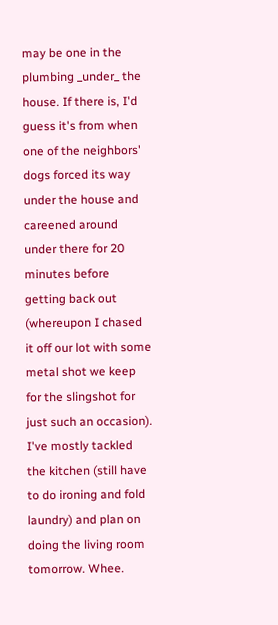may be one in the plumbing _under_ the house. If there is, I'd guess it's from when one of the neighbors' dogs forced its way under the house and careened around under there for 20 minutes before getting back out (whereupon I chased it off our lot with some metal shot we keep for the slingshot for just such an occasion). I've mostly tackled the kitchen (still have to do ironing and fold laundry) and plan on doing the living room tomorrow. Whee.